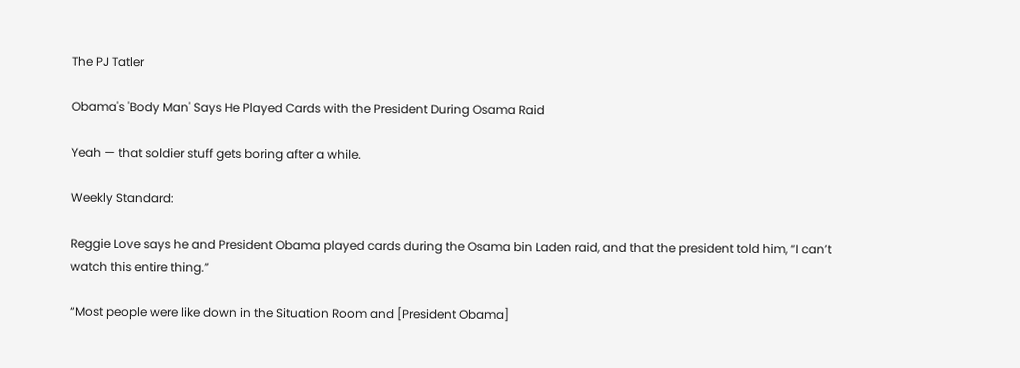The PJ Tatler

Obama's 'Body Man' Says He Played Cards with the President During Osama Raid

Yeah — that soldier stuff gets boring after a while.

Weekly Standard:

Reggie Love says he and President Obama played cards during the Osama bin Laden raid, and that the president told him, “I can’t watch this entire thing.”

“Most people were like down in the Situation Room and [President Obama]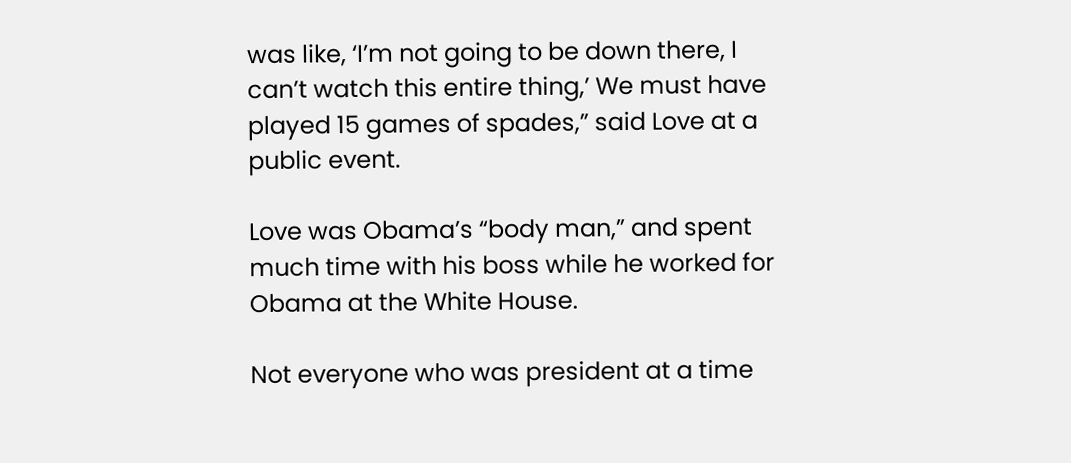was like, ‘I’m not going to be down there, I can’t watch this entire thing,’ We must have played 15 games of spades,” said Love at a public event.

Love was Obama’s “body man,” and spent much time with his boss while he worked for Obama at the White House.

Not everyone who was president at a time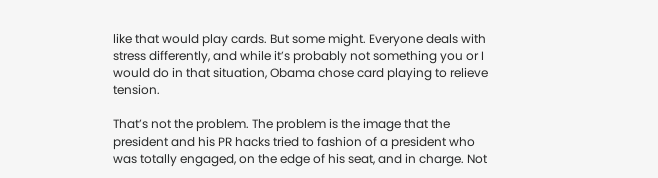like that would play cards. But some might. Everyone deals with stress differently, and while it’s probably not something you or I would do in that situation, Obama chose card playing to relieve tension.

That’s not the problem. The problem is the image that the president and his PR hacks tried to fashion of a president who was totally engaged, on the edge of his seat, and in charge. Not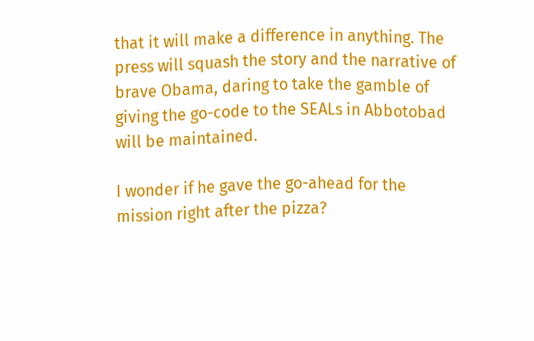that it will make a difference in anything. The press will squash the story and the narrative of brave Obama, daring to take the gamble of giving the go-code to the SEALs in Abbotobad will be maintained.

I wonder if he gave the go-ahead for the mission right after the pizza?